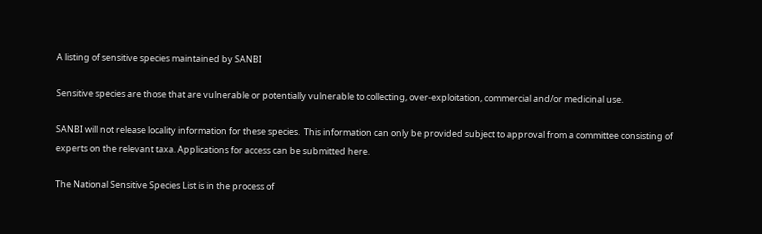A listing of sensitive species maintained by SANBI

Sensitive species are those that are vulnerable or potentially vulnerable to collecting, over-exploitation, commercial and/or medicinal use.

SANBI will not release locality information for these species.  This information can only be provided subject to approval from a committee consisting of experts on the relevant taxa. Applications for access can be submitted here.

The National Sensitive Species List is in the process of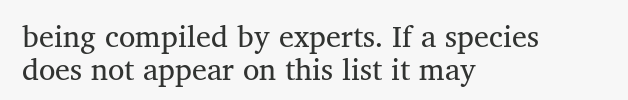being compiled by experts. If a species does not appear on this list it may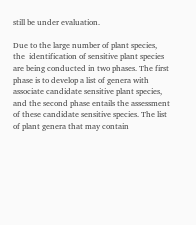still be under evaluation.

Due to the large number of plant species, the  identification of sensitive plant species are being conducted in two phases. The first phase is to develop a list of genera with associate candidate sensitive plant species, and the second phase entails the assessment of these candidate sensitive species. The list of plant genera that may contain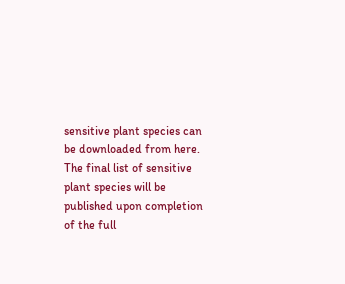sensitive plant species can be downloaded from here. The final list of sensitive plant species will be published upon completion of the full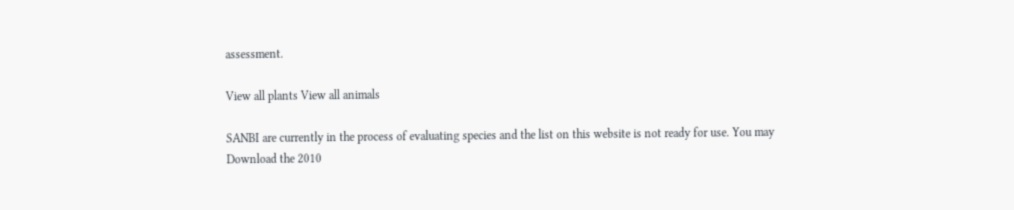assessment.

View all plants View all animals

SANBI are currently in the process of evaluating species and the list on this website is not ready for use. You may Download the 2010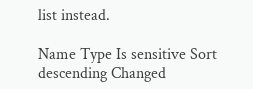list instead.

Name Type Is sensitive Sort descending Changed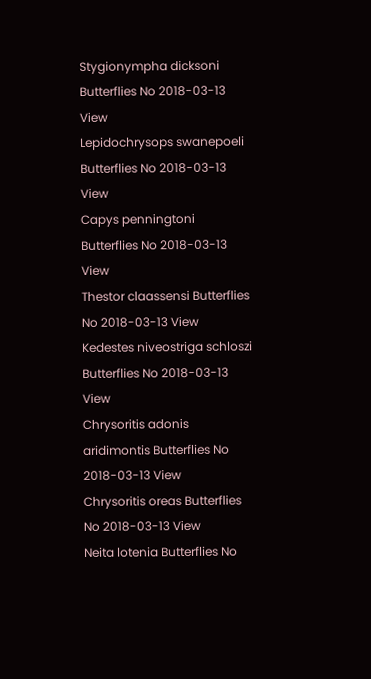Stygionympha dicksoni Butterflies No 2018-03-13 View
Lepidochrysops swanepoeli Butterflies No 2018-03-13 View
Capys penningtoni Butterflies No 2018-03-13 View
Thestor claassensi Butterflies No 2018-03-13 View
Kedestes niveostriga schloszi Butterflies No 2018-03-13 View
Chrysoritis adonis aridimontis Butterflies No 2018-03-13 View
Chrysoritis oreas Butterflies No 2018-03-13 View
Neita lotenia Butterflies No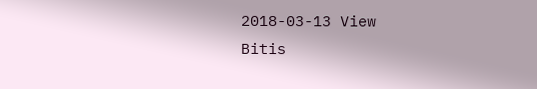2018-03-13 View
Bitis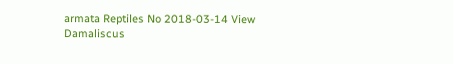armata Reptiles No 2018-03-14 View
Damaliscus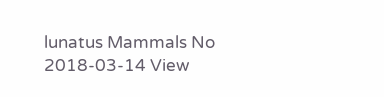lunatus Mammals No 2018-03-14 View